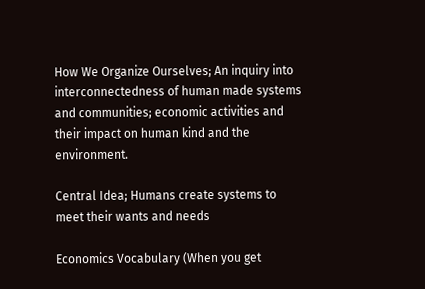How We Organize Ourselves; An inquiry into interconnectedness of human made systems and communities; economic activities and their impact on human kind and the environment.

Central Idea; Humans create systems to meet their wants and needs

Economics Vocabulary (When you get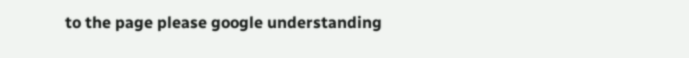to the page please google understanding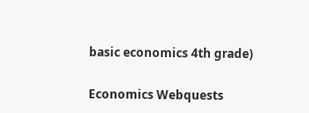basic economics 4th grade)

Economics Webquests